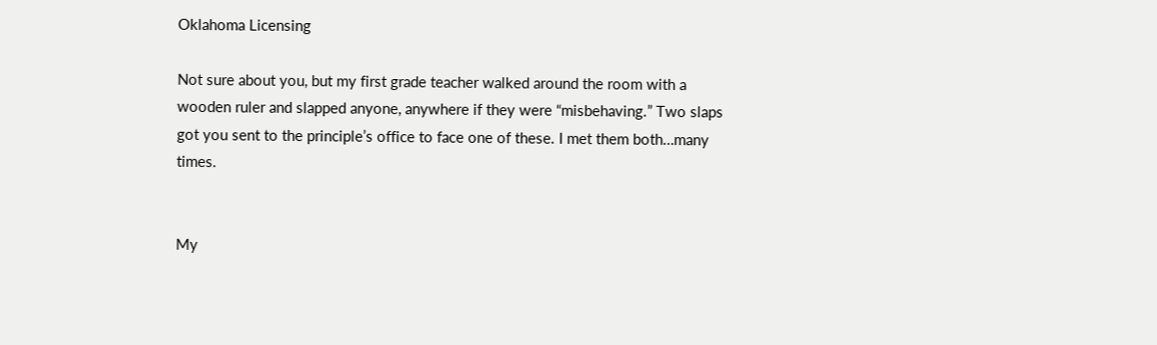Oklahoma Licensing

Not sure about you, but my first grade teacher walked around the room with a wooden ruler and slapped anyone, anywhere if they were “misbehaving.” Two slaps got you sent to the principle’s office to face one of these. I met them both…many times.


My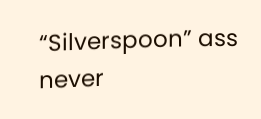“Silverspoon” ass never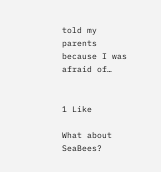told my parents because I was afraid of…


1 Like

What about SeaBees?